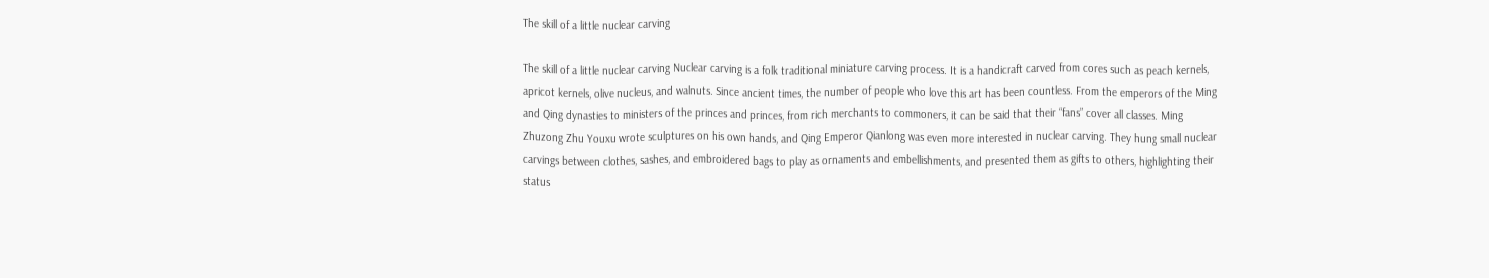The skill of a little nuclear carving

The skill of a little nuclear carving Nuclear carving is a folk traditional miniature carving process. It is a handicraft carved from cores such as peach kernels, apricot kernels, olive nucleus, and walnuts. Since ancient times, the number of people who love this art has been countless. From the emperors of the Ming and Qing dynasties to ministers of the princes and princes, from rich merchants to commoners, it can be said that their “fans” cover all classes. Ming Zhuzong Zhu Youxu wrote sculptures on his own hands, and Qing Emperor Qianlong was even more interested in nuclear carving. They hung small nuclear carvings between clothes, sashes, and embroidered bags to play as ornaments and embellishments, and presented them as gifts to others, highlighting their status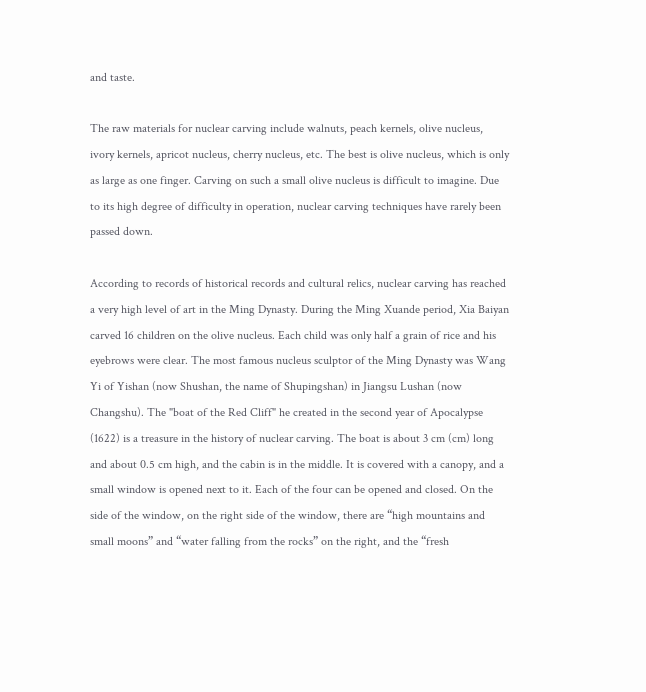and taste.

The raw materials for nuclear carving include walnuts, peach kernels, olive nucleus, ivory kernels, apricot nucleus, cherry nucleus, etc. The best is olive nucleus, which is only as large as one finger. Carving on such a small olive nucleus is difficult to imagine. Due to its high degree of difficulty in operation, nuclear carving techniques have rarely been passed down.

According to records of historical records and cultural relics, nuclear carving has reached a very high level of art in the Ming Dynasty. During the Ming Xuande period, Xia Baiyan carved 16 children on the olive nucleus. Each child was only half a grain of rice and his eyebrows were clear. The most famous nucleus sculptor of the Ming Dynasty was Wang Yi of Yishan (now Shushan, the name of Shupingshan) in Jiangsu Lushan (now Changshu). The "boat of the Red Cliff" he created in the second year of Apocalypse (1622) is a treasure in the history of nuclear carving. The boat is about 3 cm (cm) long and about 0.5 cm high, and the cabin is in the middle. It is covered with a canopy, and a small window is opened next to it. Each of the four can be opened and closed. On the side of the window, on the right side of the window, there are “high mountains and small moons” and “water falling from the rocks” on the right, and the “fresh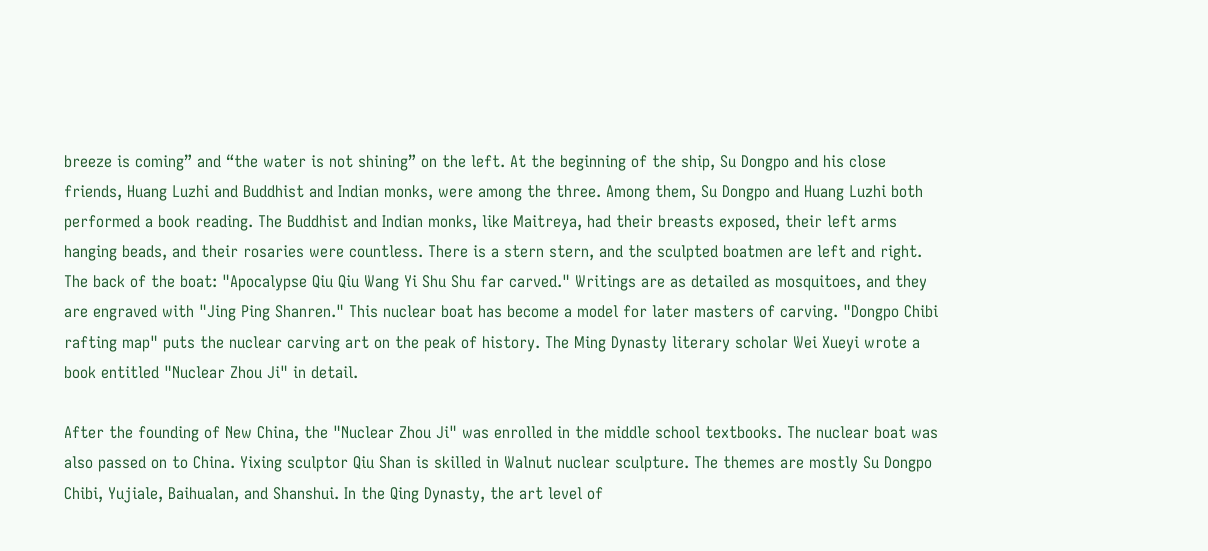breeze is coming” and “the water is not shining” on the left. At the beginning of the ship, Su Dongpo and his close friends, Huang Luzhi and Buddhist and Indian monks, were among the three. Among them, Su Dongpo and Huang Luzhi both performed a book reading. The Buddhist and Indian monks, like Maitreya, had their breasts exposed, their left arms hanging beads, and their rosaries were countless. There is a stern stern, and the sculpted boatmen are left and right. The back of the boat: "Apocalypse Qiu Qiu Wang Yi Shu Shu far carved." Writings are as detailed as mosquitoes, and they are engraved with "Jing Ping Shanren." This nuclear boat has become a model for later masters of carving. "Dongpo Chibi rafting map" puts the nuclear carving art on the peak of history. The Ming Dynasty literary scholar Wei Xueyi wrote a book entitled "Nuclear Zhou Ji" in detail.

After the founding of New China, the "Nuclear Zhou Ji" was enrolled in the middle school textbooks. The nuclear boat was also passed on to China. Yixing sculptor Qiu Shan is skilled in Walnut nuclear sculpture. The themes are mostly Su Dongpo Chibi, Yujiale, Baihualan, and Shanshui. In the Qing Dynasty, the art level of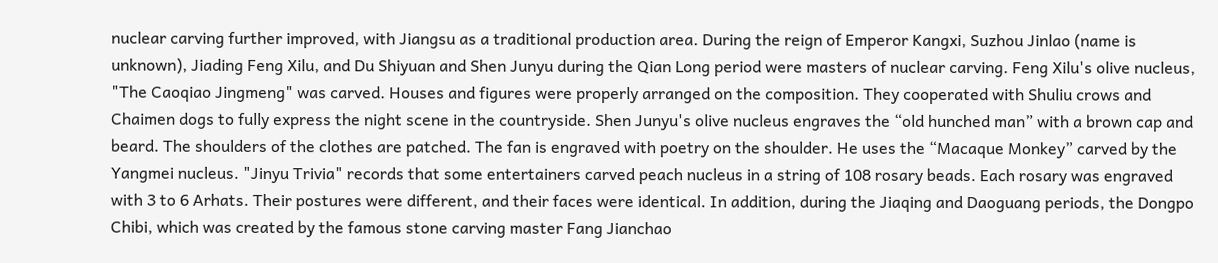nuclear carving further improved, with Jiangsu as a traditional production area. During the reign of Emperor Kangxi, Suzhou Jinlao (name is unknown), Jiading Feng Xilu, and Du Shiyuan and Shen Junyu during the Qian Long period were masters of nuclear carving. Feng Xilu's olive nucleus, "The Caoqiao Jingmeng" was carved. Houses and figures were properly arranged on the composition. They cooperated with Shuliu crows and Chaimen dogs to fully express the night scene in the countryside. Shen Junyu's olive nucleus engraves the “old hunched man” with a brown cap and beard. The shoulders of the clothes are patched. The fan is engraved with poetry on the shoulder. He uses the “Macaque Monkey” carved by the Yangmei nucleus. "Jinyu Trivia" records that some entertainers carved peach nucleus in a string of 108 rosary beads. Each rosary was engraved with 3 to 6 Arhats. Their postures were different, and their faces were identical. In addition, during the Jiaqing and Daoguang periods, the Dongpo Chibi, which was created by the famous stone carving master Fang Jianchao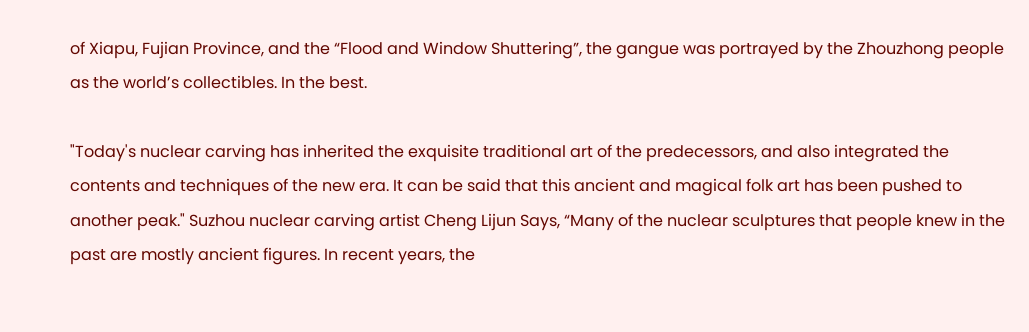of Xiapu, Fujian Province, and the “Flood and Window Shuttering”, the gangue was portrayed by the Zhouzhong people as the world’s collectibles. In the best.

"Today's nuclear carving has inherited the exquisite traditional art of the predecessors, and also integrated the contents and techniques of the new era. It can be said that this ancient and magical folk art has been pushed to another peak." Suzhou nuclear carving artist Cheng Lijun Says, “Many of the nuclear sculptures that people knew in the past are mostly ancient figures. In recent years, the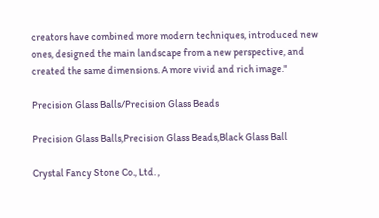creators have combined more modern techniques, introduced new ones, designed the main landscape from a new perspective, and created the same dimensions. A more vivid and rich image."

Precision Glass Balls/Precision Glass Beads

Precision Glass Balls,Precision Glass Beads,Black Glass Ball

Crystal Fancy Stone Co., Ltd. ,